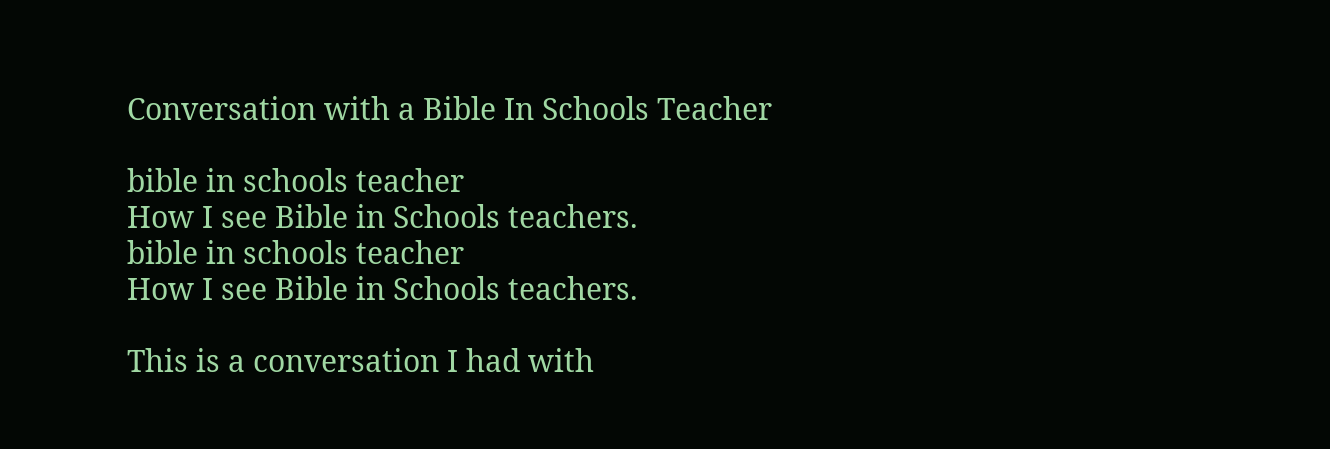Conversation with a Bible In Schools Teacher

bible in schools teacher
How I see Bible in Schools teachers.
bible in schools teacher
How I see Bible in Schools teachers.

This is a conversation I had with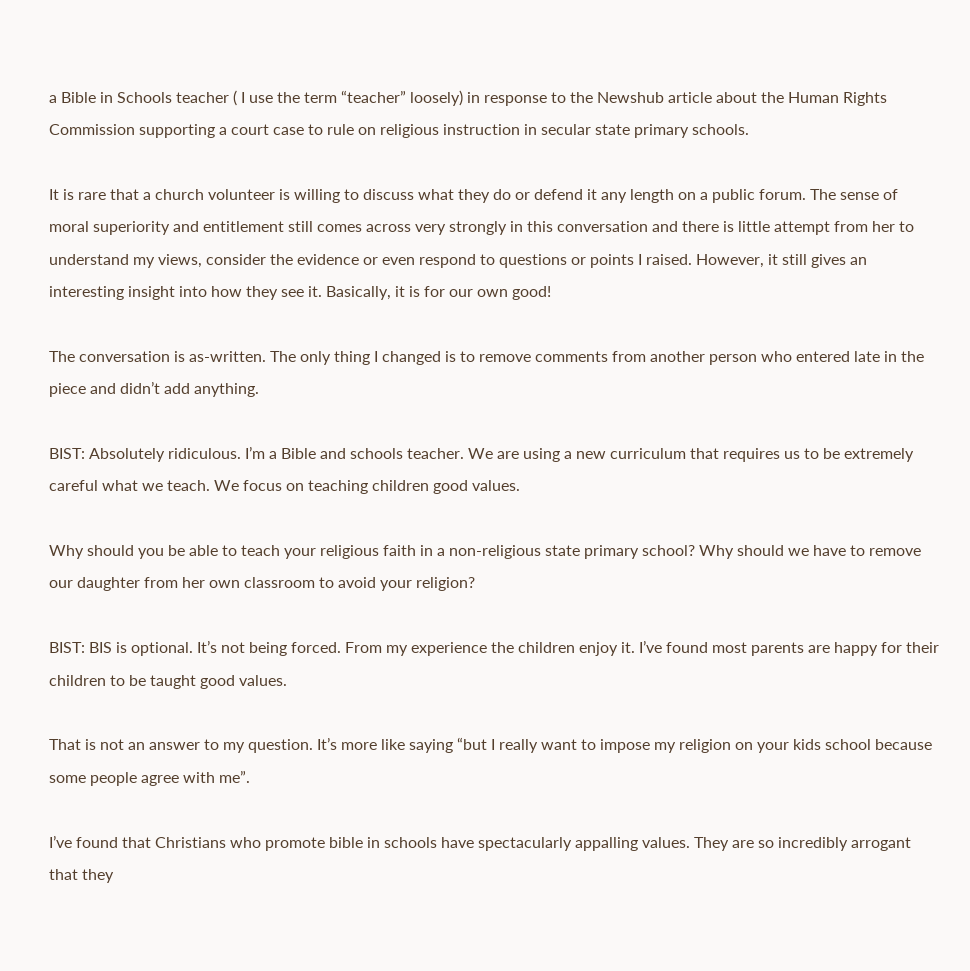a Bible in Schools teacher ( I use the term “teacher” loosely) in response to the Newshub article about the Human Rights Commission supporting a court case to rule on religious instruction in secular state primary schools.

It is rare that a church volunteer is willing to discuss what they do or defend it any length on a public forum. The sense of moral superiority and entitlement still comes across very strongly in this conversation and there is little attempt from her to understand my views, consider the evidence or even respond to questions or points I raised. However, it still gives an interesting insight into how they see it. Basically, it is for our own good!

The conversation is as-written. The only thing I changed is to remove comments from another person who entered late in the piece and didn’t add anything.

BIST: Absolutely ridiculous. I’m a Bible and schools teacher. We are using a new curriculum that requires us to be extremely careful what we teach. We focus on teaching children good values.

Why should you be able to teach your religious faith in a non-religious state primary school? Why should we have to remove our daughter from her own classroom to avoid your religion?

BIST: BIS is optional. It’s not being forced. From my experience the children enjoy it. I’ve found most parents are happy for their children to be taught good values.

That is not an answer to my question. It’s more like saying “but I really want to impose my religion on your kids school because some people agree with me”.

I’ve found that Christians who promote bible in schools have spectacularly appalling values. They are so incredibly arrogant that they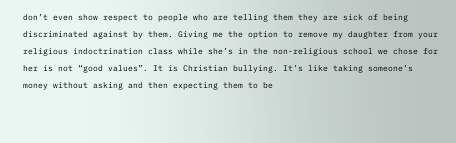don’t even show respect to people who are telling them they are sick of being discriminated against by them. Giving me the option to remove my daughter from your religious indoctrination class while she’s in the non-religious school we chose for her is not “good values”. It is Christian bullying. It’s like taking someone’s money without asking and then expecting them to be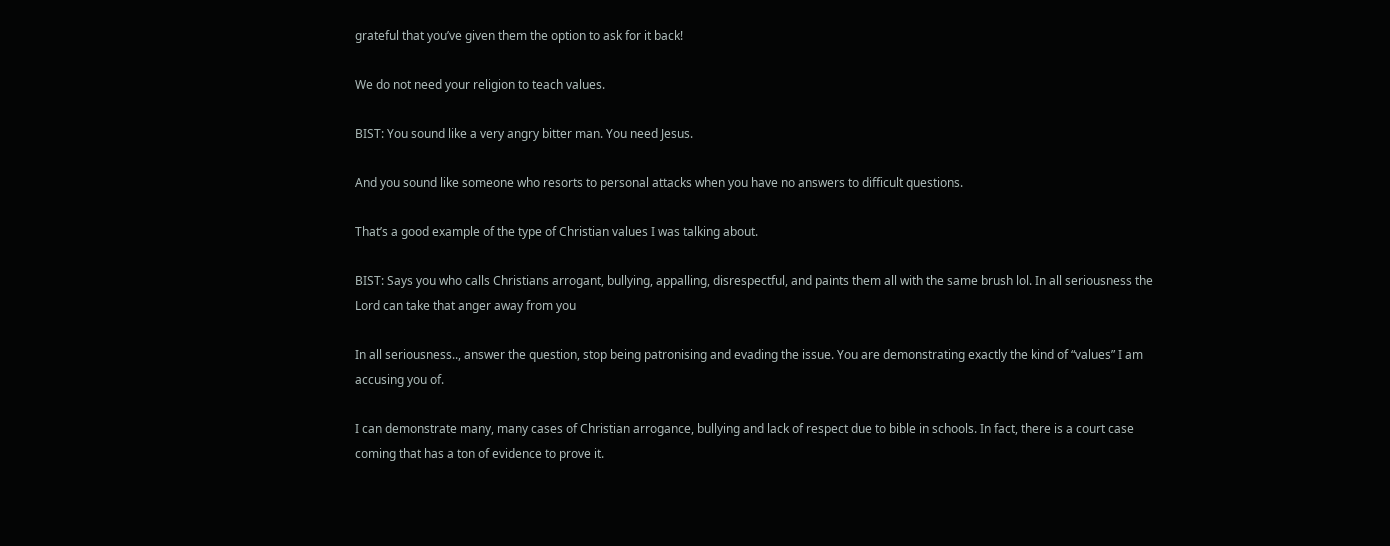grateful that you’ve given them the option to ask for it back!

We do not need your religion to teach values.

BIST: You sound like a very angry bitter man. You need Jesus.

And you sound like someone who resorts to personal attacks when you have no answers to difficult questions.

That’s a good example of the type of Christian values I was talking about.

BIST: Says you who calls Christians arrogant, bullying, appalling, disrespectful, and paints them all with the same brush lol. In all seriousness the Lord can take that anger away from you

In all seriousness.., answer the question, stop being patronising and evading the issue. You are demonstrating exactly the kind of “values” I am accusing you of.

I can demonstrate many, many cases of Christian arrogance, bullying and lack of respect due to bible in schools. In fact, there is a court case coming that has a ton of evidence to prove it.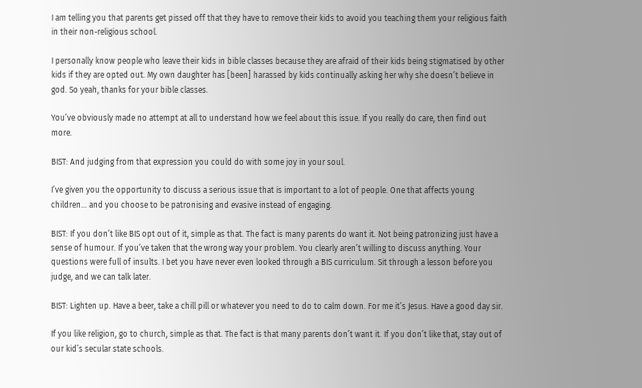I am telling you that parents get pissed off that they have to remove their kids to avoid you teaching them your religious faith in their non-religious school.

I personally know people who leave their kids in bible classes because they are afraid of their kids being stigmatised by other kids if they are opted out. My own daughter has [been] harassed by kids continually asking her why she doesn’t believe in god. So yeah, thanks for your bible classes.

You’ve obviously made no attempt at all to understand how we feel about this issue. If you really do care, then find out more.

BIST: And judging from that expression you could do with some joy in your soul.

I’ve given you the opportunity to discuss a serious issue that is important to a lot of people. One that affects young children… and you choose to be patronising and evasive instead of engaging.

BIST: If you don’t like BIS opt out of it, simple as that. The fact is many parents do want it. Not being patronizing just have a sense of humour. If you’ve taken that the wrong way your problem. You clearly aren’t willing to discuss anything. Your questions were full of insults. I bet you have never even looked through a BIS curriculum. Sit through a lesson before you judge, and we can talk later.

BIST: Lighten up. Have a beer, take a chill pill or whatever you need to do to calm down. For me it’s Jesus. Have a good day sir.

If you like religion, go to church, simple as that. The fact is that many parents don’t want it. If you don’t like that, stay out of our kid’s secular state schools.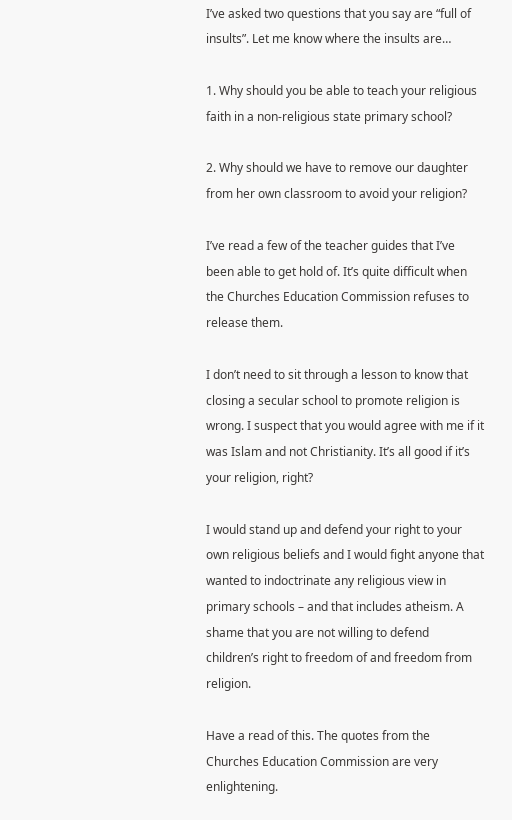I’ve asked two questions that you say are “full of insults”. Let me know where the insults are…

1. Why should you be able to teach your religious faith in a non-religious state primary school?

2. Why should we have to remove our daughter from her own classroom to avoid your religion?

I’ve read a few of the teacher guides that I’ve been able to get hold of. It’s quite difficult when the Churches Education Commission refuses to release them.

I don’t need to sit through a lesson to know that closing a secular school to promote religion is wrong. I suspect that you would agree with me if it was Islam and not Christianity. It’s all good if it’s your religion, right?

I would stand up and defend your right to your own religious beliefs and I would fight anyone that wanted to indoctrinate any religious view in primary schools – and that includes atheism. A shame that you are not willing to defend children’s right to freedom of and freedom from religion.

Have a read of this. The quotes from the Churches Education Commission are very enlightening.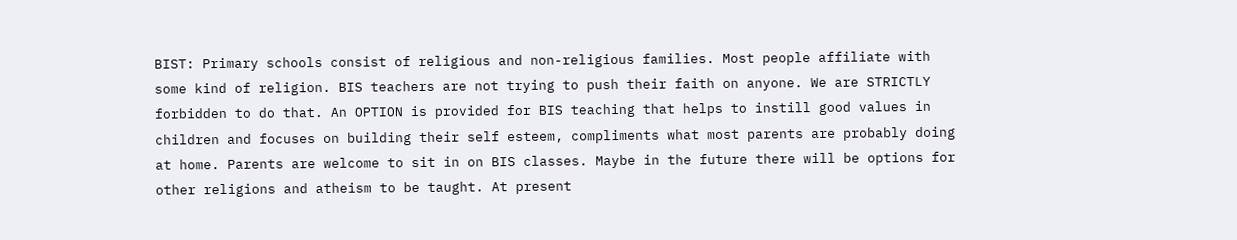BIST: Primary schools consist of religious and non-religious families. Most people affiliate with some kind of religion. BIS teachers are not trying to push their faith on anyone. We are STRICTLY forbidden to do that. An OPTION is provided for BIS teaching that helps to instill good values in children and focuses on building their self esteem, compliments what most parents are probably doing at home. Parents are welcome to sit in on BIS classes. Maybe in the future there will be options for other religions and atheism to be taught. At present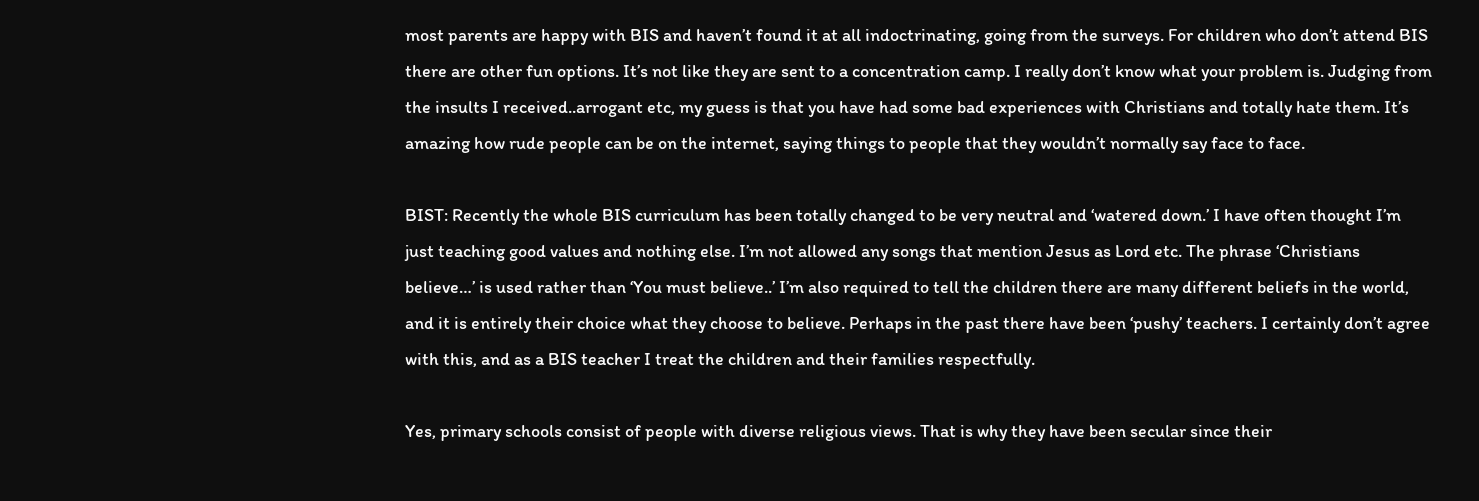most parents are happy with BIS and haven’t found it at all indoctrinating, going from the surveys. For children who don’t attend BIS there are other fun options. It’s not like they are sent to a concentration camp. I really don’t know what your problem is. Judging from the insults I received..arrogant etc, my guess is that you have had some bad experiences with Christians and totally hate them. It’s amazing how rude people can be on the internet, saying things to people that they wouldn’t normally say face to face.

BIST: Recently the whole BIS curriculum has been totally changed to be very neutral and ‘watered down.’ I have often thought I’m just teaching good values and nothing else. I’m not allowed any songs that mention Jesus as Lord etc. The phrase ‘Christians believe…’ is used rather than ‘You must believe..’ I’m also required to tell the children there are many different beliefs in the world, and it is entirely their choice what they choose to believe. Perhaps in the past there have been ‘pushy’ teachers. I certainly don’t agree with this, and as a BIS teacher I treat the children and their families respectfully.

Yes, primary schools consist of people with diverse religious views. That is why they have been secular since their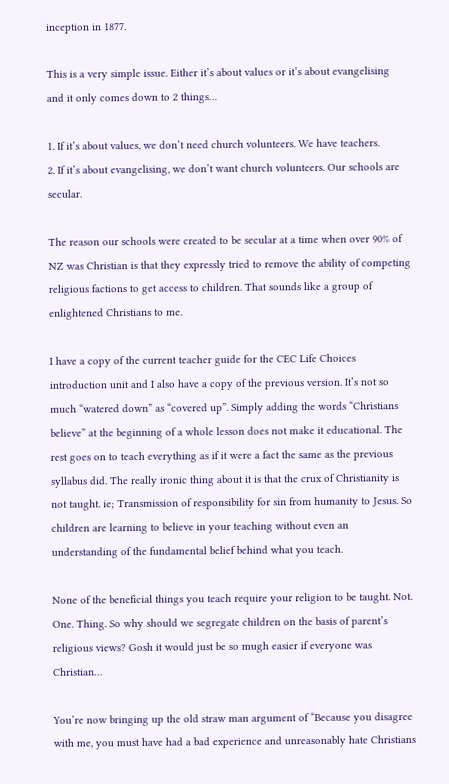inception in 1877.

This is a very simple issue. Either it’s about values or it’s about evangelising and it only comes down to 2 things…

1. If it’s about values, we don’t need church volunteers. We have teachers.
2. If it’s about evangelising, we don’t want church volunteers. Our schools are secular.

The reason our schools were created to be secular at a time when over 90% of NZ was Christian is that they expressly tried to remove the ability of competing religious factions to get access to children. That sounds like a group of enlightened Christians to me.

I have a copy of the current teacher guide for the CEC Life Choices introduction unit and I also have a copy of the previous version. It’s not so much “watered down” as “covered up”. Simply adding the words “Christians believe” at the beginning of a whole lesson does not make it educational. The rest goes on to teach everything as if it were a fact the same as the previous syllabus did. The really ironic thing about it is that the crux of Christianity is not taught. ie; Transmission of responsibility for sin from humanity to Jesus. So children are learning to believe in your teaching without even an understanding of the fundamental belief behind what you teach.

None of the beneficial things you teach require your religion to be taught. Not. One. Thing. So why should we segregate children on the basis of parent’s religious views? Gosh it would just be so mugh easier if everyone was Christian…

You’re now bringing up the old straw man argument of “Because you disagree with me, you must have had a bad experience and unreasonably hate Christians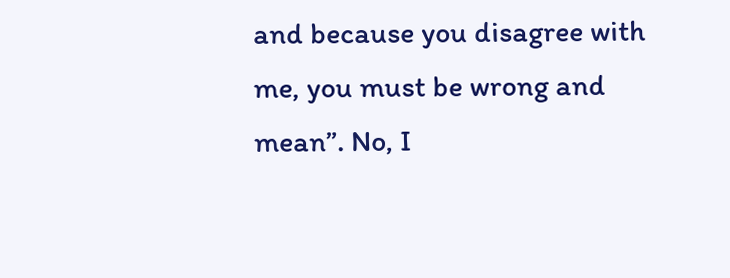and because you disagree with me, you must be wrong and mean”. No, I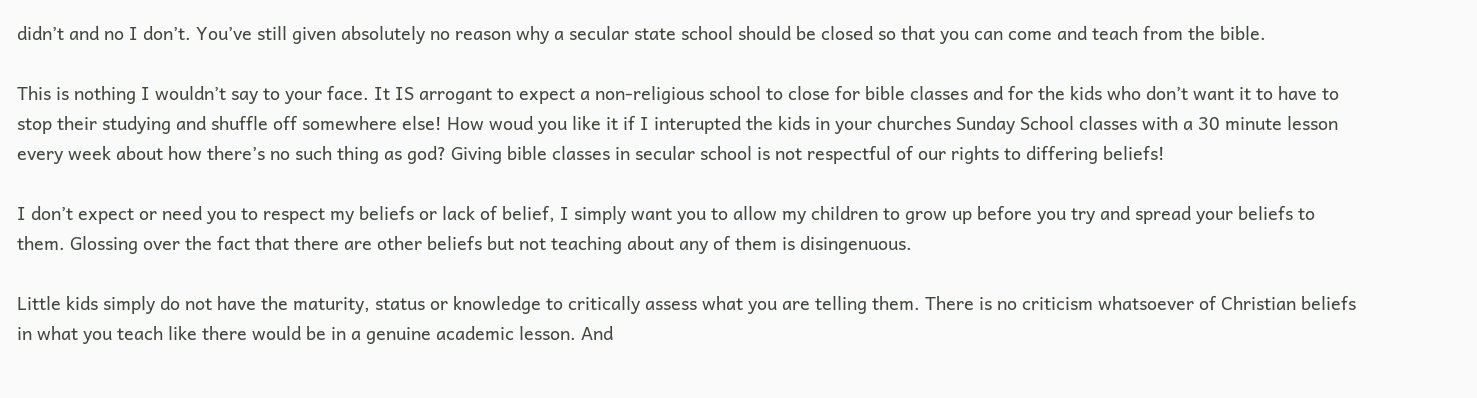didn’t and no I don’t. You’ve still given absolutely no reason why a secular state school should be closed so that you can come and teach from the bible.

This is nothing I wouldn’t say to your face. It IS arrogant to expect a non-religious school to close for bible classes and for the kids who don’t want it to have to stop their studying and shuffle off somewhere else! How woud you like it if I interupted the kids in your churches Sunday School classes with a 30 minute lesson every week about how there’s no such thing as god? Giving bible classes in secular school is not respectful of our rights to differing beliefs!

I don’t expect or need you to respect my beliefs or lack of belief, I simply want you to allow my children to grow up before you try and spread your beliefs to them. Glossing over the fact that there are other beliefs but not teaching about any of them is disingenuous.

Little kids simply do not have the maturity, status or knowledge to critically assess what you are telling them. There is no criticism whatsoever of Christian beliefs in what you teach like there would be in a genuine academic lesson. And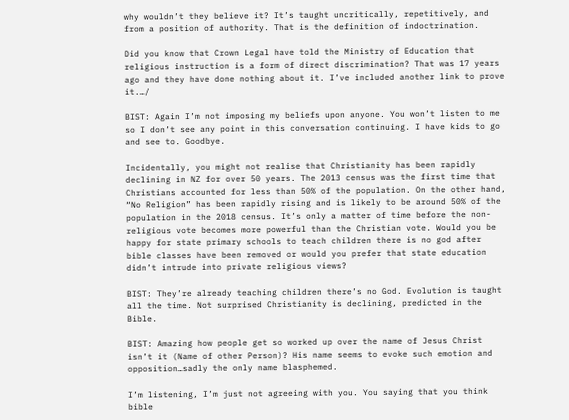why wouldn’t they believe it? It’s taught uncritically, repetitively, and from a position of authority. That is the definition of indoctrination.

Did you know that Crown Legal have told the Ministry of Education that religious instruction is a form of direct discrimination? That was 17 years ago and they have done nothing about it. I’ve included another link to prove it.…/

BIST: Again I’m not imposing my beliefs upon anyone. You won’t listen to me so I don’t see any point in this conversation continuing. I have kids to go and see to. Goodbye.

Incidentally, you might not realise that Christianity has been rapidly declining in NZ for over 50 years. The 2013 census was the first time that Christians accounted for less than 50% of the population. On the other hand, “No Religion” has been rapidly rising and is likely to be around 50% of the population in the 2018 census. It’s only a matter of time before the non-religious vote becomes more powerful than the Christian vote. Would you be happy for state primary schools to teach children there is no god after bible classes have been removed or would you prefer that state education didn’t intrude into private religious views?

BIST: They’re already teaching children there’s no God. Evolution is taught all the time. Not surprised Christianity is declining, predicted in the Bible.

BIST: Amazing how people get so worked up over the name of Jesus Christ isn’t it (Name of other Person)? His name seems to evoke such emotion and opposition…sadly the only name blasphemed.

I’m listening, I’m just not agreeing with you. You saying that you think bible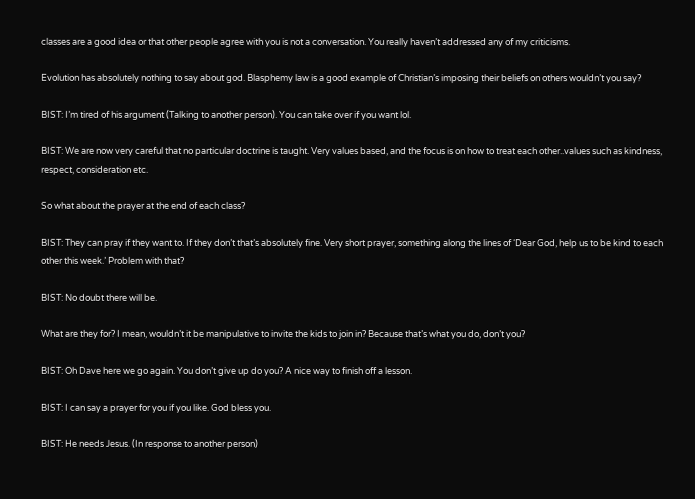classes are a good idea or that other people agree with you is not a conversation. You really haven’t addressed any of my criticisms.

Evolution has absolutely nothing to say about god. Blasphemy law is a good example of Christian’s imposing their beliefs on others wouldn’t you say?

BIST: I’m tired of his argument (Talking to another person). You can take over if you want lol.

BIST: We are now very careful that no particular doctrine is taught. Very values based, and the focus is on how to treat each other..values such as kindness, respect, consideration etc.

So what about the prayer at the end of each class?

BIST: They can pray if they want to. If they don’t that’s absolutely fine. Very short prayer, something along the lines of ‘Dear God, help us to be kind to each other this week.’ Problem with that?

BIST: No doubt there will be.

What are they for? I mean, wouldn’t it be manipulative to invite the kids to join in? Because that’s what you do, don’t you?

BIST: Oh Dave here we go again. You don’t give up do you? A nice way to finish off a lesson.

BIST: I can say a prayer for you if you like. God bless you.

BIST: He needs Jesus. (In response to another person)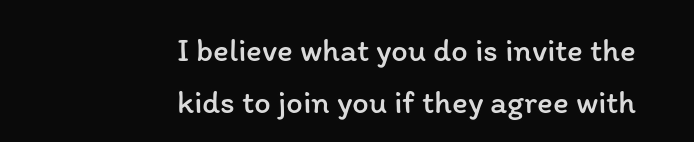I believe what you do is invite the kids to join you if they agree with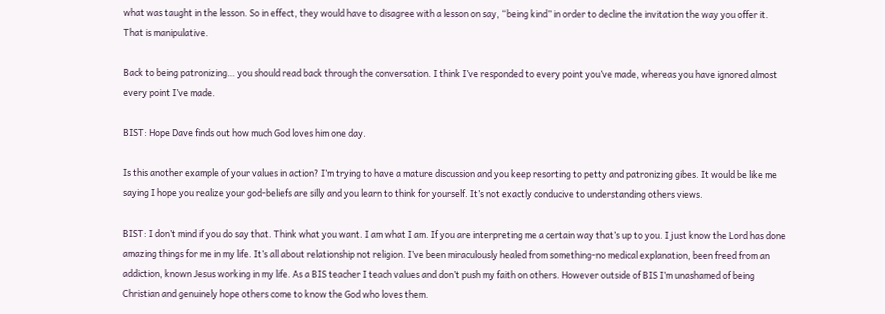what was taught in the lesson. So in effect, they would have to disagree with a lesson on say, “being kind” in order to decline the invitation the way you offer it. That is manipulative.

Back to being patronizing… you should read back through the conversation. I think I’ve responded to every point you’ve made, whereas you have ignored almost every point I’ve made.

BIST: Hope Dave finds out how much God loves him one day.

Is this another example of your values in action? I’m trying to have a mature discussion and you keep resorting to petty and patronizing gibes. It would be like me saying I hope you realize your god-beliefs are silly and you learn to think for yourself. It’s not exactly conducive to understanding others views.

BIST: I don’t mind if you do say that. Think what you want. I am what I am. If you are interpreting me a certain way that’s up to you. I just know the Lord has done amazing things for me in my life. It’s all about relationship not religion. I’ve been miraculously healed from something-no medical explanation, been freed from an addiction, known Jesus working in my life. As a BIS teacher I teach values and don’t push my faith on others. However outside of BIS I’m unashamed of being Christian and genuinely hope others come to know the God who loves them.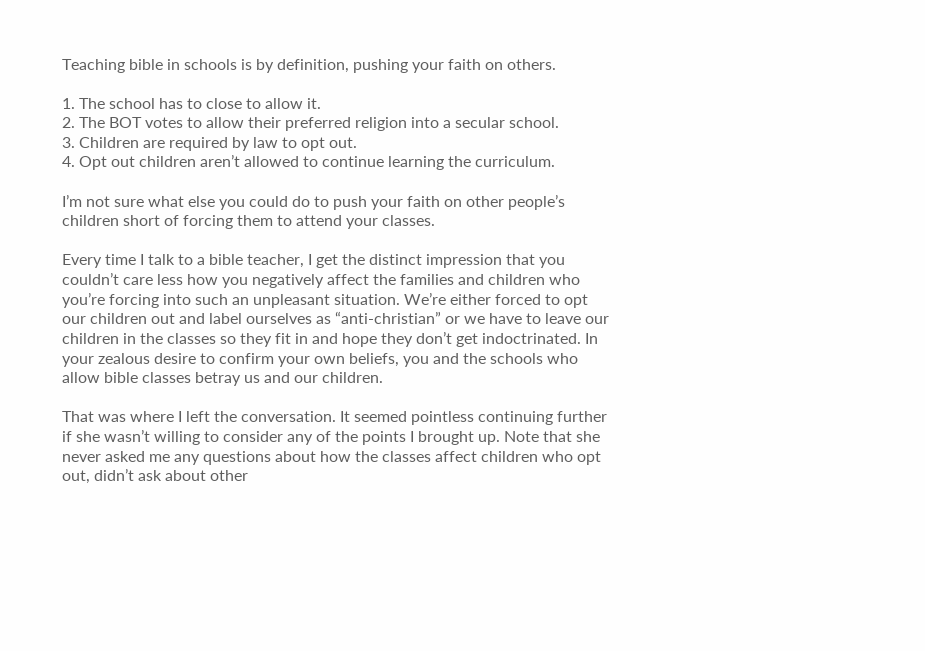Teaching bible in schools is by definition, pushing your faith on others.

1. The school has to close to allow it.
2. The BOT votes to allow their preferred religion into a secular school.
3. Children are required by law to opt out.
4. Opt out children aren’t allowed to continue learning the curriculum.

I’m not sure what else you could do to push your faith on other people’s children short of forcing them to attend your classes.

Every time I talk to a bible teacher, I get the distinct impression that you couldn’t care less how you negatively affect the families and children who you’re forcing into such an unpleasant situation. We’re either forced to opt our children out and label ourselves as “anti-christian” or we have to leave our children in the classes so they fit in and hope they don’t get indoctrinated. In your zealous desire to confirm your own beliefs, you and the schools who allow bible classes betray us and our children.

That was where I left the conversation. It seemed pointless continuing further if she wasn’t willing to consider any of the points I brought up. Note that she never asked me any questions about how the classes affect children who opt out, didn’t ask about other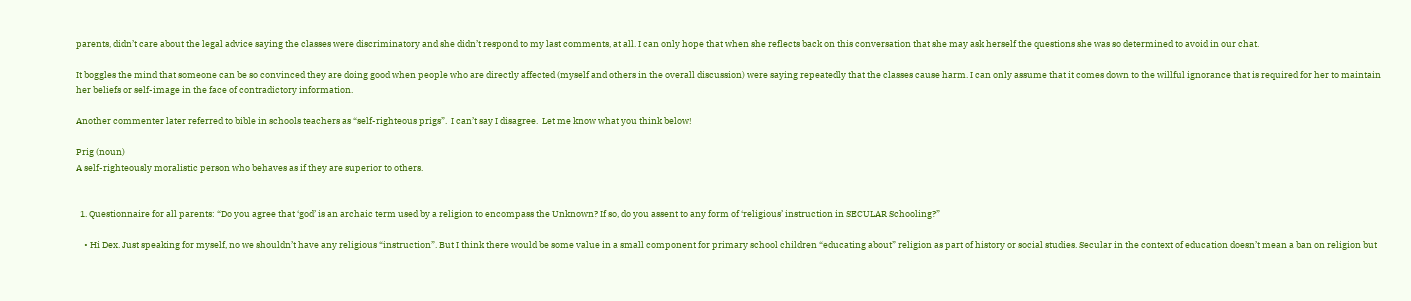parents, didn’t care about the legal advice saying the classes were discriminatory and she didn’t respond to my last comments, at all. I can only hope that when she reflects back on this conversation that she may ask herself the questions she was so determined to avoid in our chat.

It boggles the mind that someone can be so convinced they are doing good when people who are directly affected (myself and others in the overall discussion) were saying repeatedly that the classes cause harm. I can only assume that it comes down to the willful ignorance that is required for her to maintain her beliefs or self-image in the face of contradictory information.

Another commenter later referred to bible in schools teachers as “self-righteous prigs”.  I can’t say I disagree.  Let me know what you think below!

Prig (noun)
A self-righteously moralistic person who behaves as if they are superior to others.


  1. Questionnaire for all parents: “Do you agree that ‘god’ is an archaic term used by a religion to encompass the Unknown? If so, do you assent to any form of ‘religious’ instruction in SECULAR Schooling?”

    • Hi Dex. Just speaking for myself, no we shouldn’t have any religious “instruction”. But I think there would be some value in a small component for primary school children “educating about” religion as part of history or social studies. Secular in the context of education doesn’t mean a ban on religion but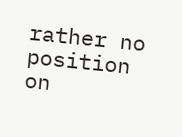rather no position on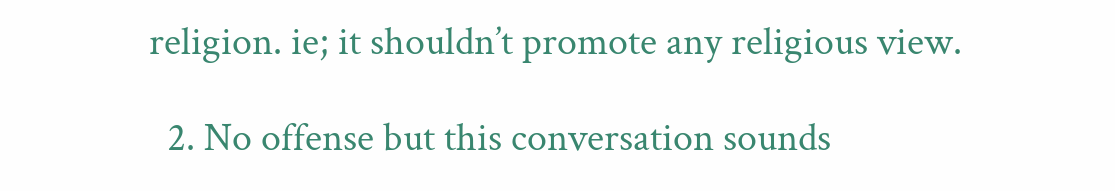religion. ie; it shouldn’t promote any religious view.

  2. No offense but this conversation sounds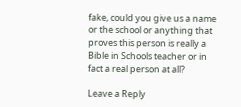fake, could you give us a name or the school or anything that proves this person is really a Bible in Schools teacher or in fact a real person at all?

Leave a Reply